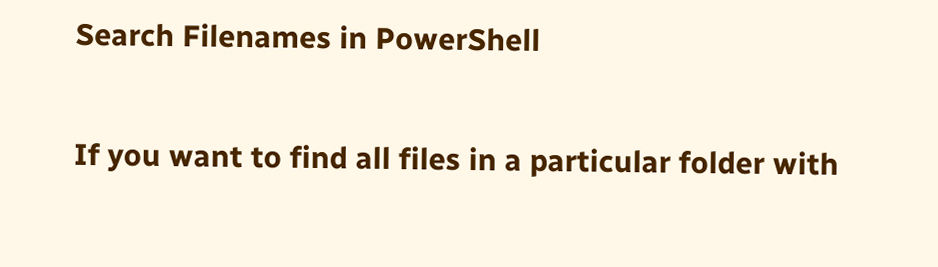Search Filenames in PowerShell

If you want to find all files in a particular folder with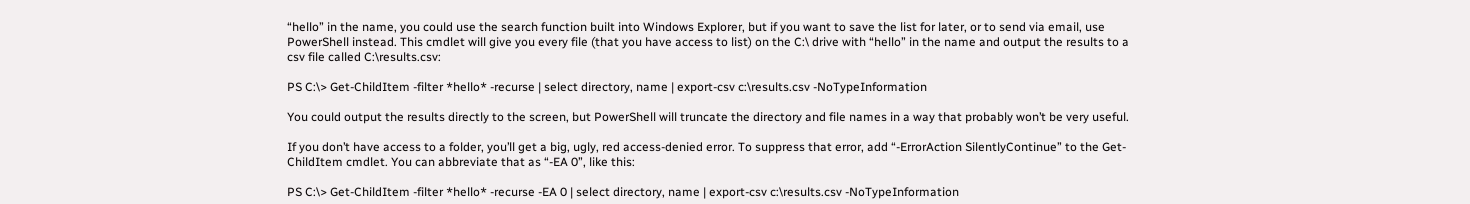“hello” in the name, you could use the search function built into Windows Explorer, but if you want to save the list for later, or to send via email, use PowerShell instead. This cmdlet will give you every file (that you have access to list) on the C:\ drive with “hello” in the name and output the results to a csv file called C:\results.csv:

PS C:\> Get-ChildItem -filter *hello* -recurse | select directory, name | export-csv c:\results.csv -NoTypeInformation

You could output the results directly to the screen, but PowerShell will truncate the directory and file names in a way that probably won’t be very useful.

If you don’t have access to a folder, you’ll get a big, ugly, red access-denied error. To suppress that error, add “-ErrorAction SilentlyContinue” to the Get-ChildItem cmdlet. You can abbreviate that as “-EA 0”, like this:

PS C:\> Get-ChildItem -filter *hello* -recurse -EA 0 | select directory, name | export-csv c:\results.csv -NoTypeInformation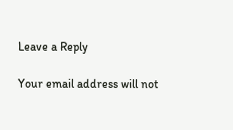Leave a Reply

Your email address will not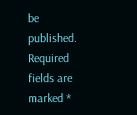be published. Required fields are marked *